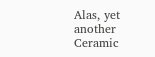Alas, yet another Ceramic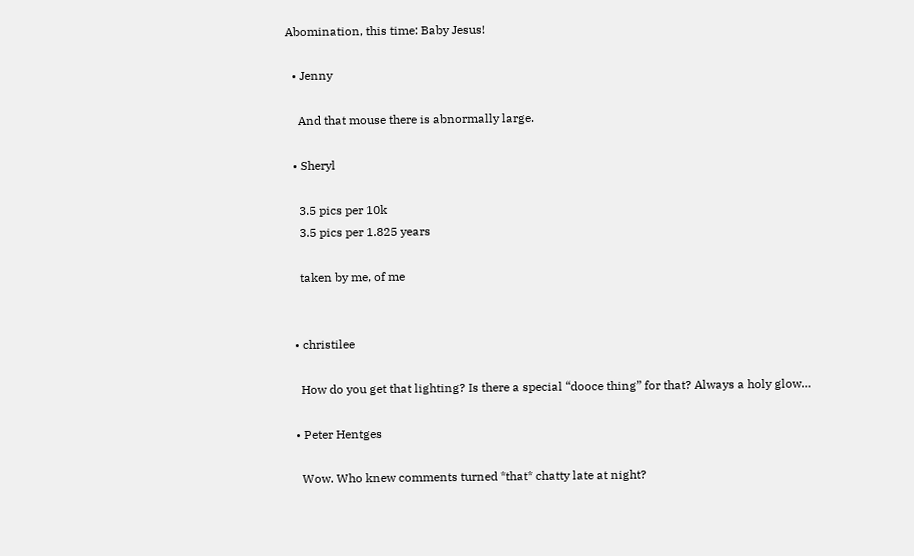Abomination, this time: Baby Jesus!

  • Jenny

    And that mouse there is abnormally large.

  • Sheryl

    3.5 pics per 10k
    3.5 pics per 1.825 years

    taken by me, of me


  • christilee

    How do you get that lighting? Is there a special “dooce thing” for that? Always a holy glow…

  • Peter Hentges

    Wow. Who knew comments turned *that* chatty late at night?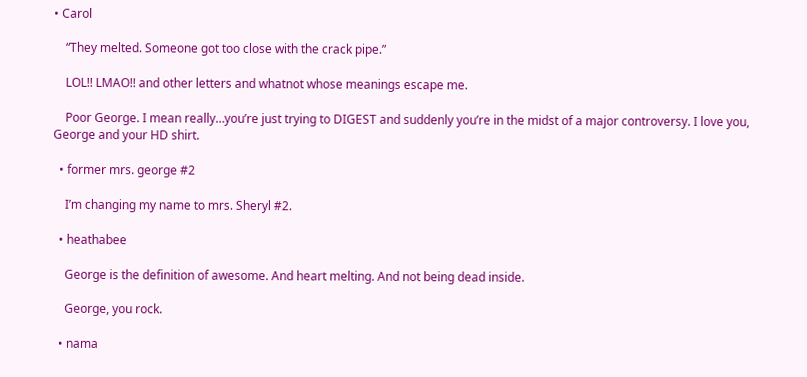• Carol

    “They melted. Someone got too close with the crack pipe.”

    LOL!! LMAO!! and other letters and whatnot whose meanings escape me.

    Poor George. I mean really…you’re just trying to DIGEST and suddenly you’re in the midst of a major controversy. I love you, George and your HD shirt.

  • former mrs. george #2

    I’m changing my name to mrs. Sheryl #2.

  • heathabee

    George is the definition of awesome. And heart melting. And not being dead inside.

    George, you rock.

  • nama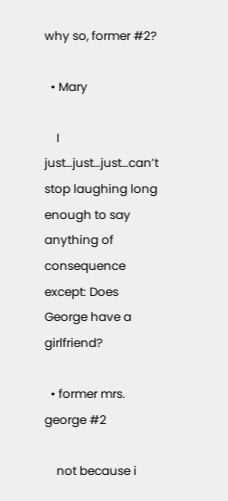why so, former #2?

  • Mary

    I just…just…just…can’t stop laughing long enough to say anything of consequence except: Does George have a girlfriend?

  • former mrs. george #2

    not because i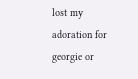lost my adoration for georgie or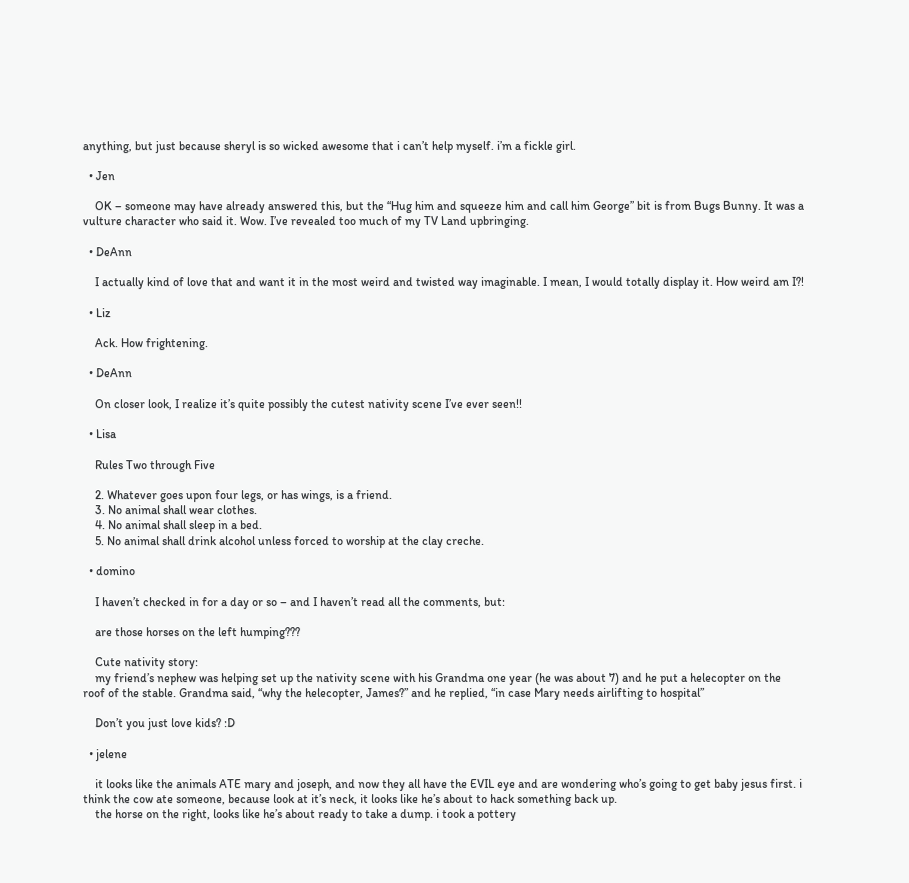anything, but just because sheryl is so wicked awesome that i can’t help myself. i’m a fickle girl.

  • Jen

    OK – someone may have already answered this, but the “Hug him and squeeze him and call him George” bit is from Bugs Bunny. It was a vulture character who said it. Wow. I’ve revealed too much of my TV Land upbringing.

  • DeAnn

    I actually kind of love that and want it in the most weird and twisted way imaginable. I mean, I would totally display it. How weird am I?!

  • Liz

    Ack. How frightening.

  • DeAnn

    On closer look, I realize it’s quite possibly the cutest nativity scene I’ve ever seen!!

  • Lisa

    Rules Two through Five

    2. Whatever goes upon four legs, or has wings, is a friend.
    3. No animal shall wear clothes.
    4. No animal shall sleep in a bed.
    5. No animal shall drink alcohol unless forced to worship at the clay creche.

  • domino

    I haven’t checked in for a day or so – and I haven’t read all the comments, but:

    are those horses on the left humping???

    Cute nativity story:
    my friend’s nephew was helping set up the nativity scene with his Grandma one year (he was about 7) and he put a helecopter on the roof of the stable. Grandma said, “why the helecopter, James?” and he replied, “in case Mary needs airlifting to hospital”

    Don’t you just love kids? :D

  • jelene

    it looks like the animals ATE mary and joseph, and now they all have the EVIL eye and are wondering who’s going to get baby jesus first. i think the cow ate someone, because look at it’s neck, it looks like he’s about to hack something back up.
    the horse on the right, looks like he’s about ready to take a dump. i took a pottery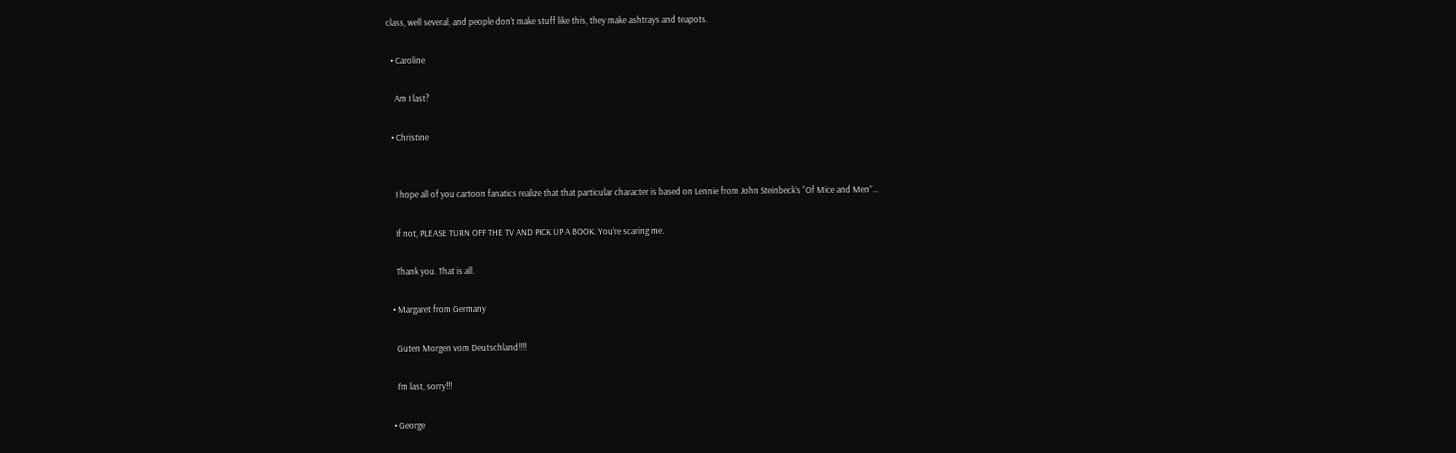class, well several, and people don’t make stuff like this, they make ashtrays and teapots.

  • Caroline

    Am I last?

  • Christine


    I hope all of you cartoon fanatics realize that that particular character is based on Lennie from John Steinbeck’s “Of Mice and Men”…

    If not, PLEASE TURN OFF THE TV AND PICK UP A BOOK. You’re scaring me.

    Thank you. That is all.

  • Margaret from Germany

    Guten Morgen vom Deutschland!!!!

    I’m last, sorry!!!

  • George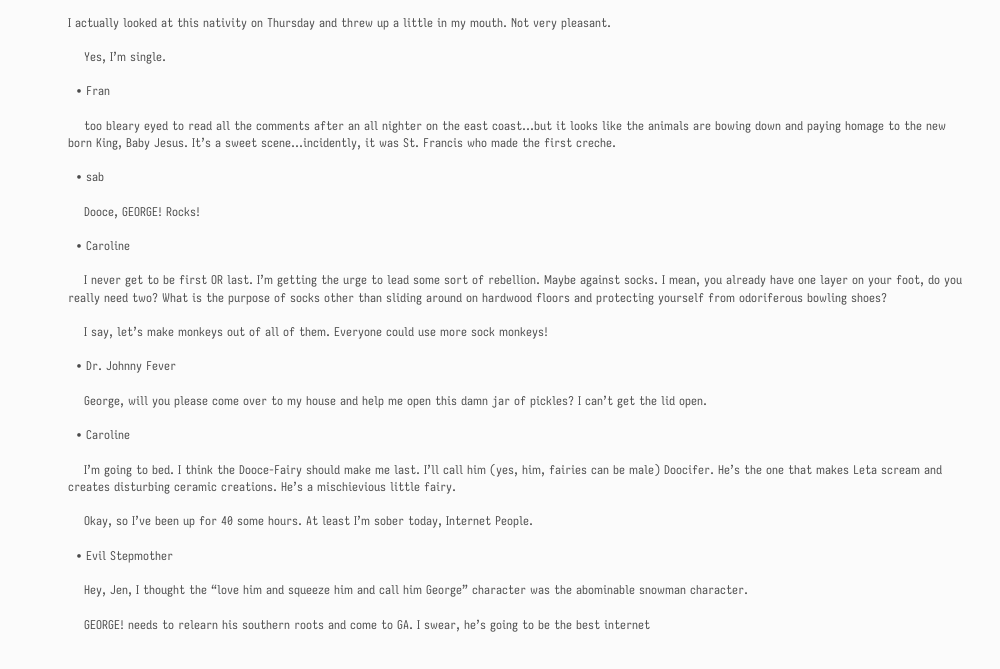I actually looked at this nativity on Thursday and threw up a little in my mouth. Not very pleasant.

    Yes, I’m single.

  • Fran

    too bleary eyed to read all the comments after an all nighter on the east coast…but it looks like the animals are bowing down and paying homage to the new born King, Baby Jesus. It’s a sweet scene…incidently, it was St. Francis who made the first creche.

  • sab

    Dooce, GEORGE! Rocks!

  • Caroline

    I never get to be first OR last. I’m getting the urge to lead some sort of rebellion. Maybe against socks. I mean, you already have one layer on your foot, do you really need two? What is the purpose of socks other than sliding around on hardwood floors and protecting yourself from odoriferous bowling shoes?

    I say, let’s make monkeys out of all of them. Everyone could use more sock monkeys!

  • Dr. Johnny Fever

    George, will you please come over to my house and help me open this damn jar of pickles? I can’t get the lid open.

  • Caroline

    I’m going to bed. I think the Dooce-Fairy should make me last. I’ll call him (yes, him, fairies can be male) Doocifer. He’s the one that makes Leta scream and creates disturbing ceramic creations. He’s a mischievious little fairy.

    Okay, so I’ve been up for 40 some hours. At least I’m sober today, Internet People.

  • Evil Stepmother

    Hey, Jen, I thought the “love him and squeeze him and call him George” character was the abominable snowman character.

    GEORGE! needs to relearn his southern roots and come to GA. I swear, he’s going to be the best internet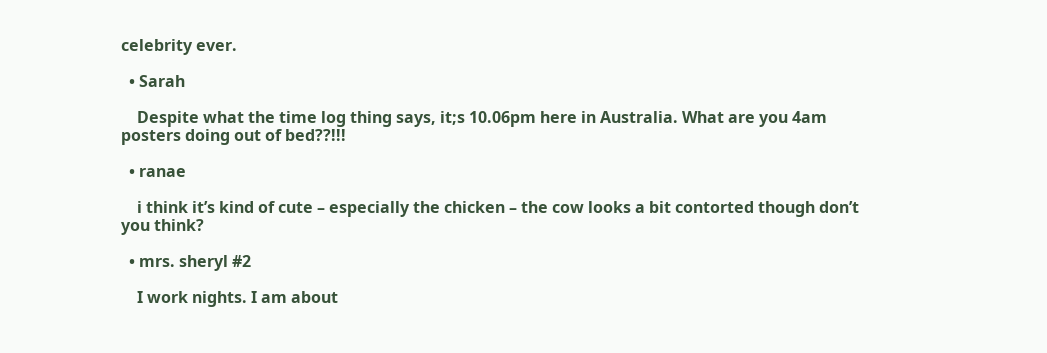celebrity ever.

  • Sarah

    Despite what the time log thing says, it;s 10.06pm here in Australia. What are you 4am posters doing out of bed??!!!

  • ranae

    i think it’s kind of cute – especially the chicken – the cow looks a bit contorted though don’t you think?

  • mrs. sheryl #2

    I work nights. I am about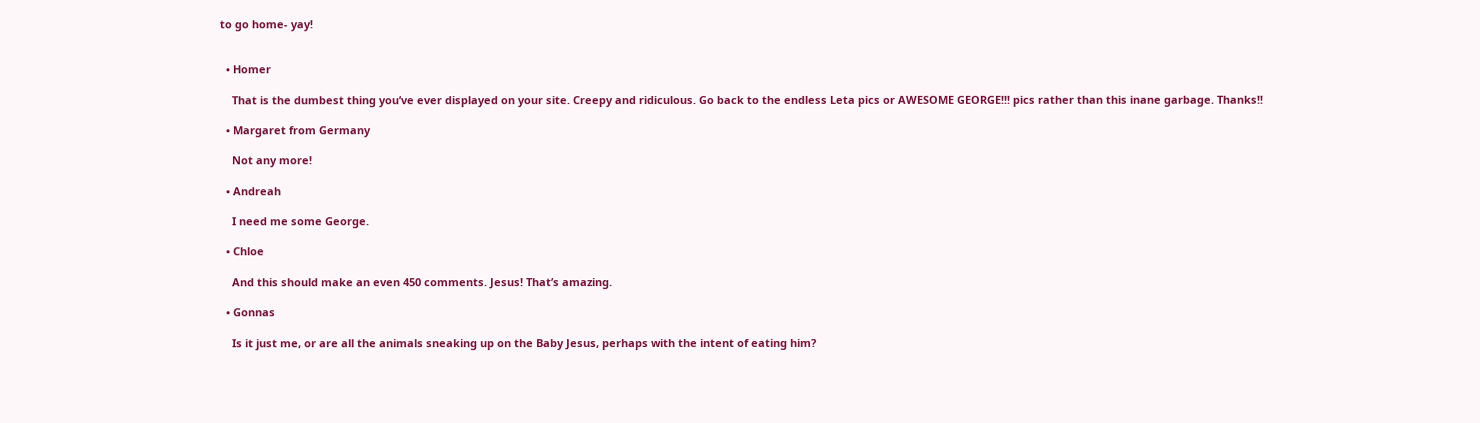to go home- yay!


  • Homer

    That is the dumbest thing you’ve ever displayed on your site. Creepy and ridiculous. Go back to the endless Leta pics or AWESOME GEORGE!!! pics rather than this inane garbage. Thanks!!

  • Margaret from Germany

    Not any more!

  • Andreah

    I need me some George.

  • Chloe

    And this should make an even 450 comments. Jesus! That’s amazing.

  • Gonnas

    Is it just me, or are all the animals sneaking up on the Baby Jesus, perhaps with the intent of eating him?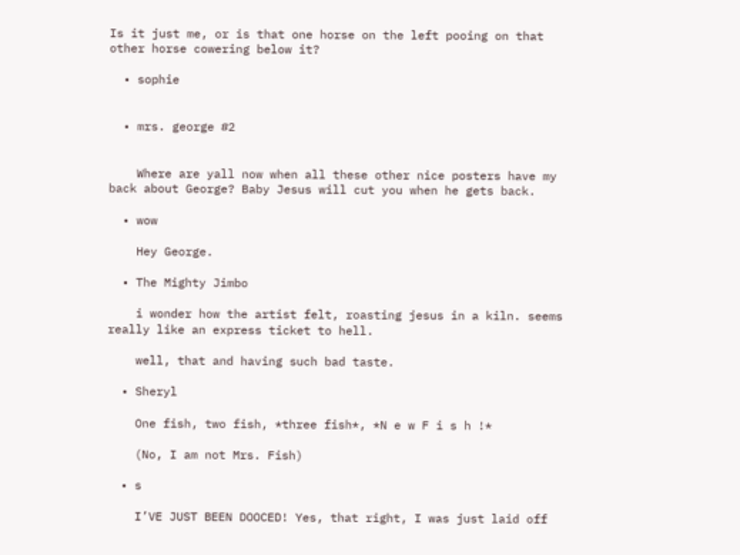Is it just me, or is that one horse on the left pooing on that other horse cowering below it?

  • sophie


  • mrs. george #2


    Where are yall now when all these other nice posters have my back about George? Baby Jesus will cut you when he gets back.

  • wow

    Hey George.

  • The Mighty Jimbo

    i wonder how the artist felt, roasting jesus in a kiln. seems really like an express ticket to hell.

    well, that and having such bad taste.

  • Sheryl

    One fish, two fish, *three fish*, *N e w F i s h !*

    (No, I am not Mrs. Fish)

  • s

    I’VE JUST BEEN DOOCED! Yes, that right, I was just laid off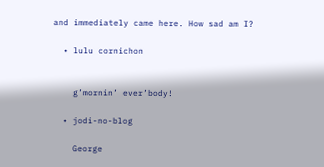and immediately came here. How sad am I?

  • lulu cornichon


    g’mornin’ ever’body!

  • jodi-no-blog

    George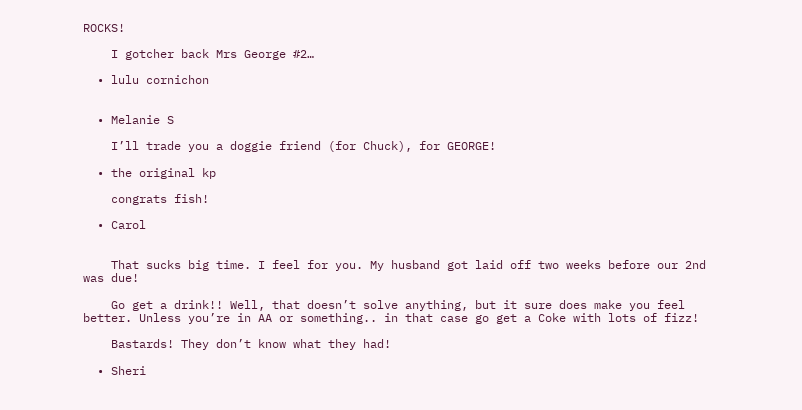ROCKS!

    I gotcher back Mrs George #2…

  • lulu cornichon


  • Melanie S

    I’ll trade you a doggie friend (for Chuck), for GEORGE!

  • the original kp

    congrats fish!

  • Carol


    That sucks big time. I feel for you. My husband got laid off two weeks before our 2nd was due!

    Go get a drink!! Well, that doesn’t solve anything, but it sure does make you feel better. Unless you’re in AA or something.. in that case go get a Coke with lots of fizz!

    Bastards! They don’t know what they had!

  • Sheri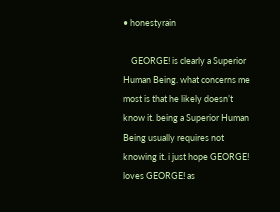• honestyrain

    GEORGE! is clearly a Superior Human Being. what concerns me most is that he likely doesn’t know it. being a Superior Human Being usually requires not knowing it. i just hope GEORGE! loves GEORGE! as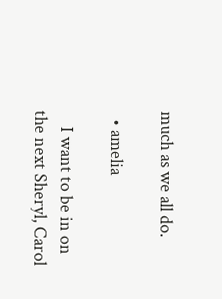much as we all do.

  • amelia

    I want to be in on the next Sheryl, Carol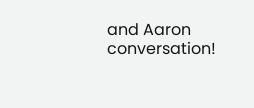and Aaron conversation!